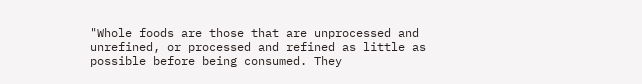"Whole foods are those that are unprocessed and unrefined, or processed and refined as little as possible before being consumed. They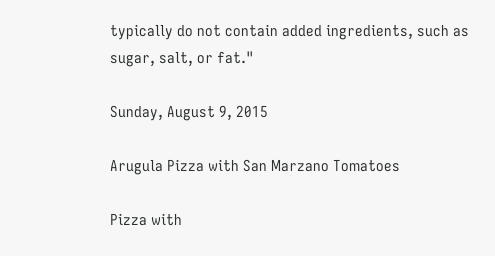typically do not contain added ingredients, such as sugar, salt, or fat."

Sunday, August 9, 2015

Arugula Pizza with San Marzano Tomatoes

Pizza with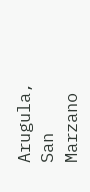Arugula, San Marzano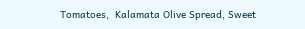Tomatoes,  Kalamata Olive Spread, Sweet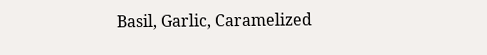Basil, Garlic, Caramelized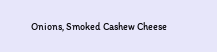Onions, Smoked Cashew Cheese